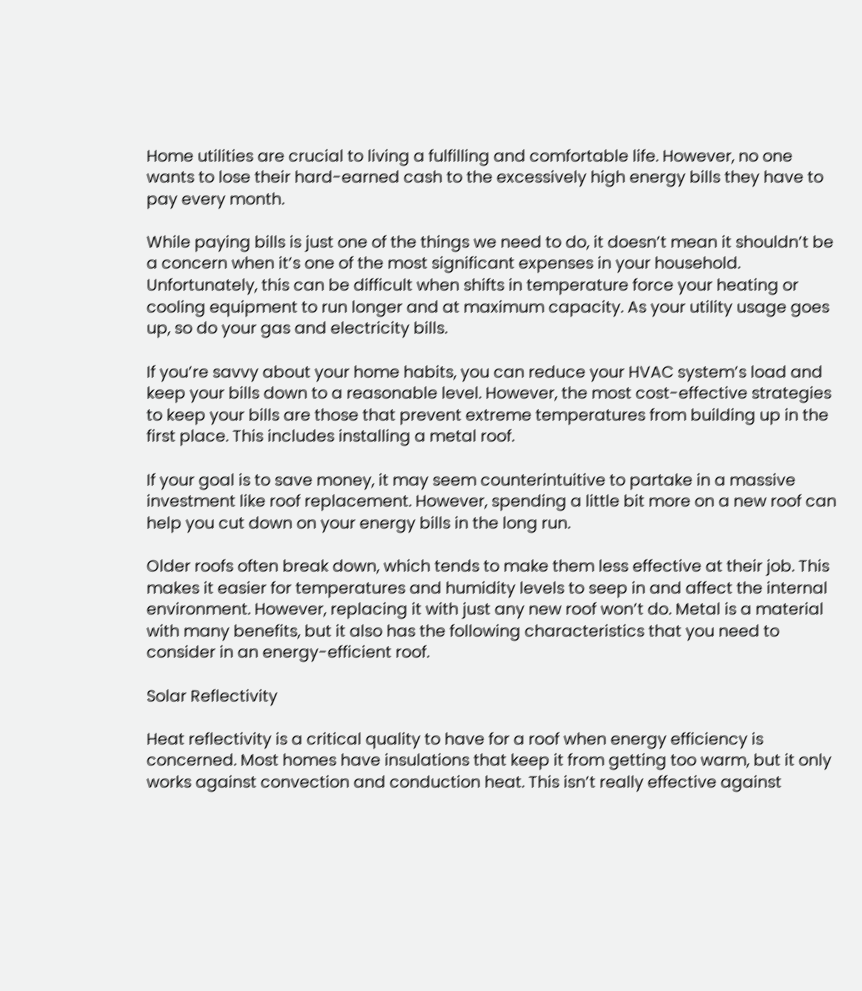Home utilities are crucial to living a fulfilling and comfortable life. However, no one wants to lose their hard-earned cash to the excessively high energy bills they have to pay every month.

While paying bills is just one of the things we need to do, it doesn’t mean it shouldn’t be a concern when it’s one of the most significant expenses in your household. Unfortunately, this can be difficult when shifts in temperature force your heating or cooling equipment to run longer and at maximum capacity. As your utility usage goes up, so do your gas and electricity bills.

If you’re savvy about your home habits, you can reduce your HVAC system’s load and keep your bills down to a reasonable level. However, the most cost-effective strategies to keep your bills are those that prevent extreme temperatures from building up in the first place. This includes installing a metal roof.

If your goal is to save money, it may seem counterintuitive to partake in a massive investment like roof replacement. However, spending a little bit more on a new roof can help you cut down on your energy bills in the long run.

Older roofs often break down, which tends to make them less effective at their job. This makes it easier for temperatures and humidity levels to seep in and affect the internal environment. However, replacing it with just any new roof won’t do. Metal is a material with many benefits, but it also has the following characteristics that you need to consider in an energy-efficient roof.

Solar Reflectivity

Heat reflectivity is a critical quality to have for a roof when energy efficiency is concerned. Most homes have insulations that keep it from getting too warm, but it only works against convection and conduction heat. This isn’t really effective against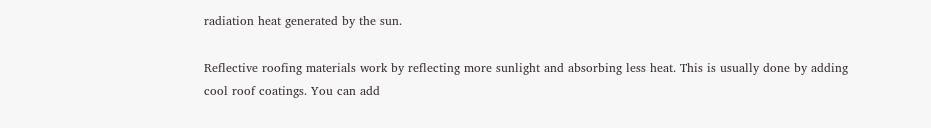radiation heat generated by the sun.

Reflective roofing materials work by reflecting more sunlight and absorbing less heat. This is usually done by adding cool roof coatings. You can add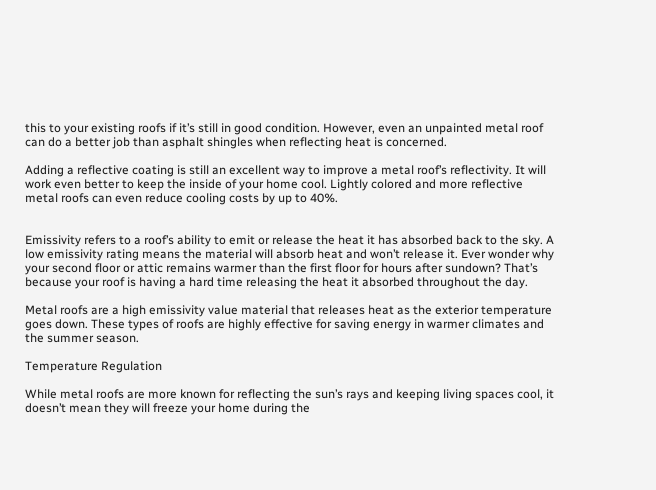this to your existing roofs if it’s still in good condition. However, even an unpainted metal roof can do a better job than asphalt shingles when reflecting heat is concerned.

Adding a reflective coating is still an excellent way to improve a metal roof’s reflectivity. It will work even better to keep the inside of your home cool. Lightly colored and more reflective metal roofs can even reduce cooling costs by up to 40%.


Emissivity refers to a roof’s ability to emit or release the heat it has absorbed back to the sky. A low emissivity rating means the material will absorb heat and won’t release it. Ever wonder why your second floor or attic remains warmer than the first floor for hours after sundown? That’s because your roof is having a hard time releasing the heat it absorbed throughout the day.

Metal roofs are a high emissivity value material that releases heat as the exterior temperature goes down. These types of roofs are highly effective for saving energy in warmer climates and the summer season.

Temperature Regulation

While metal roofs are more known for reflecting the sun’s rays and keeping living spaces cool, it doesn’t mean they will freeze your home during the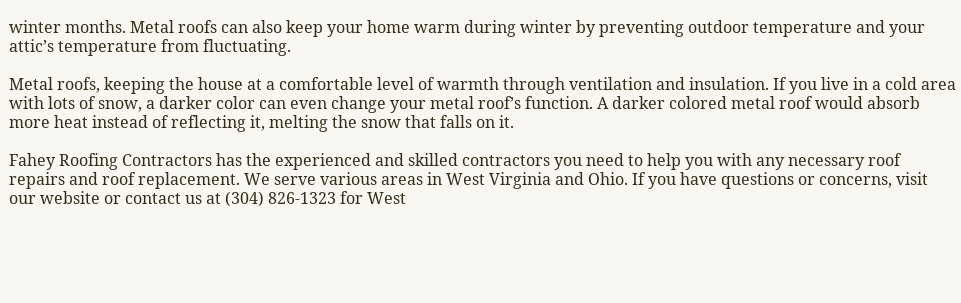winter months. Metal roofs can also keep your home warm during winter by preventing outdoor temperature and your attic’s temperature from fluctuating.

Metal roofs, keeping the house at a comfortable level of warmth through ventilation and insulation. If you live in a cold area with lots of snow, a darker color can even change your metal roof’s function. A darker colored metal roof would absorb more heat instead of reflecting it, melting the snow that falls on it.

Fahey Roofing Contractors has the experienced and skilled contractors you need to help you with any necessary roof repairs and roof replacement. We serve various areas in West Virginia and Ohio. If you have questions or concerns, visit our website or contact us at (304) 826-1323 for West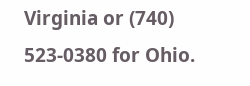Virginia or (740) 523-0380 for Ohio.